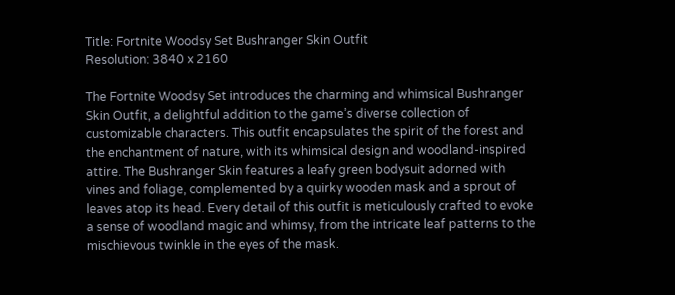Title: Fortnite Woodsy Set Bushranger Skin Outfit
Resolution: 3840 x 2160

The Fortnite Woodsy Set introduces the charming and whimsical Bushranger Skin Outfit, a delightful addition to the game’s diverse collection of customizable characters. This outfit encapsulates the spirit of the forest and the enchantment of nature, with its whimsical design and woodland-inspired attire. The Bushranger Skin features a leafy green bodysuit adorned with vines and foliage, complemented by a quirky wooden mask and a sprout of leaves atop its head. Every detail of this outfit is meticulously crafted to evoke a sense of woodland magic and whimsy, from the intricate leaf patterns to the mischievous twinkle in the eyes of the mask.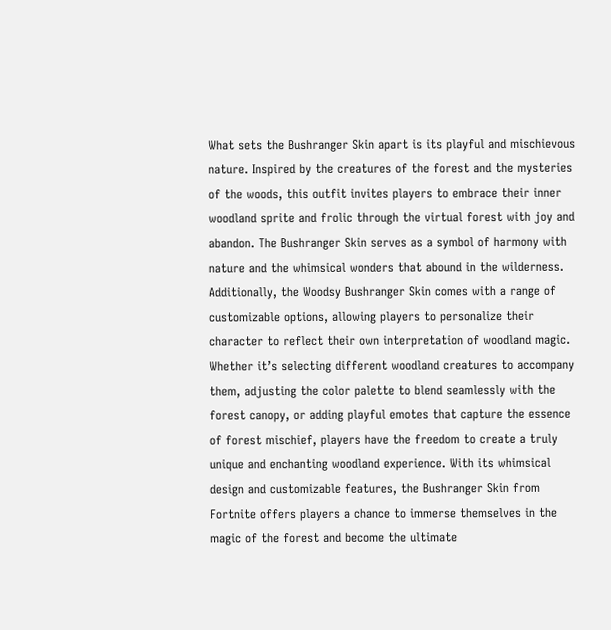What sets the Bushranger Skin apart is its playful and mischievous nature. Inspired by the creatures of the forest and the mysteries of the woods, this outfit invites players to embrace their inner woodland sprite and frolic through the virtual forest with joy and abandon. The Bushranger Skin serves as a symbol of harmony with nature and the whimsical wonders that abound in the wilderness. Additionally, the Woodsy Bushranger Skin comes with a range of customizable options, allowing players to personalize their character to reflect their own interpretation of woodland magic. Whether it’s selecting different woodland creatures to accompany them, adjusting the color palette to blend seamlessly with the forest canopy, or adding playful emotes that capture the essence of forest mischief, players have the freedom to create a truly unique and enchanting woodland experience. With its whimsical design and customizable features, the Bushranger Skin from Fortnite offers players a chance to immerse themselves in the magic of the forest and become the ultimate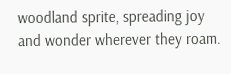woodland sprite, spreading joy and wonder wherever they roam.